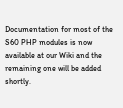Documentation for most of the S60 PHP modules is now available at our Wiki and the remaining one will be added shortly.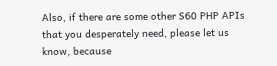Also, if there are some other S60 PHP APIs that you desperately need, please let us know, because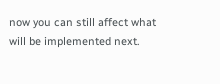now you can still affect what will be implemented next.